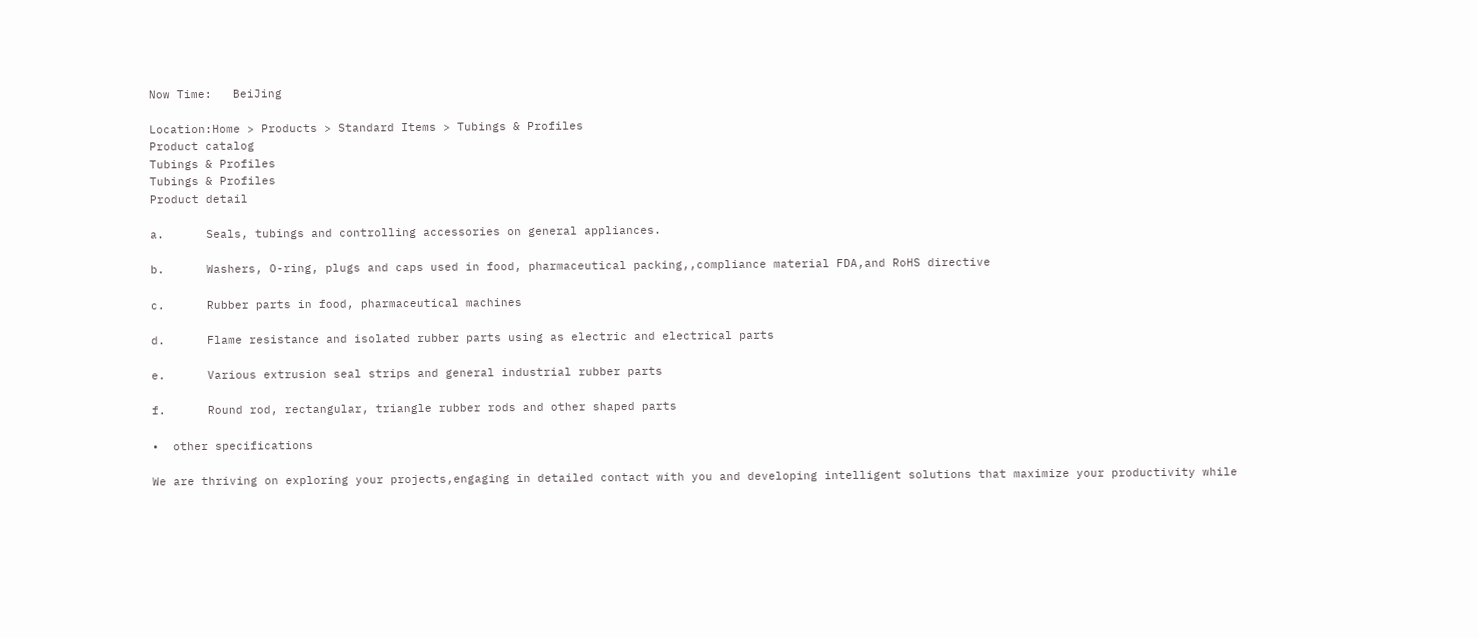Now Time:   BeiJing

Location:Home > Products > Standard Items > Tubings & Profiles
Product catalog
Tubings & Profiles
Tubings & Profiles
Product detail

a.      Seals, tubings and controlling accessories on general appliances.

b.      Washers, O-ring, plugs and caps used in food, pharmaceutical packing,,compliance material FDA,and RoHS directive

c.      Rubber parts in food, pharmaceutical machines

d.      Flame resistance and isolated rubber parts using as electric and electrical parts

e.      Various extrusion seal strips and general industrial rubber parts

f.      Round rod, rectangular, triangle rubber rods and other shaped parts

•  other specifications

We are thriving on exploring your projects,engaging in detailed contact with you and developing intelligent solutions that maximize your productivity while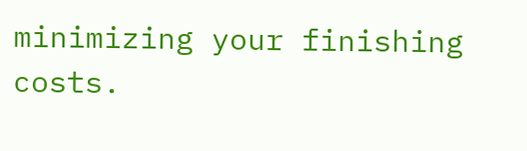minimizing your finishing costs.